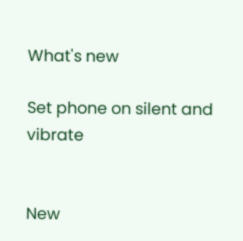What's new

Set phone on silent and vibrate


New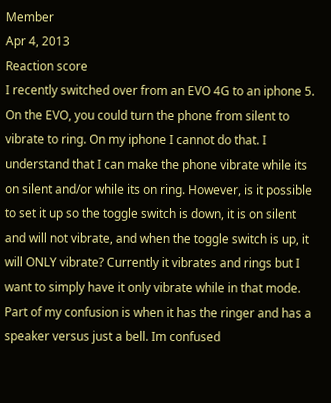Member
Apr 4, 2013
Reaction score
I recently switched over from an EVO 4G to an iphone 5. On the EVO, you could turn the phone from silent to vibrate to ring. On my iphone I cannot do that. I understand that I can make the phone vibrate while its on silent and/or while its on ring. However, is it possible to set it up so the toggle switch is down, it is on silent and will not vibrate, and when the toggle switch is up, it will ONLY vibrate? Currently it vibrates and rings but I want to simply have it only vibrate while in that mode. Part of my confusion is when it has the ringer and has a speaker versus just a bell. Im confused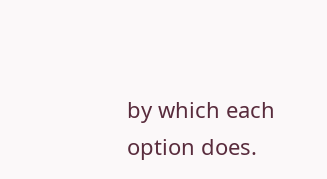by which each option does.